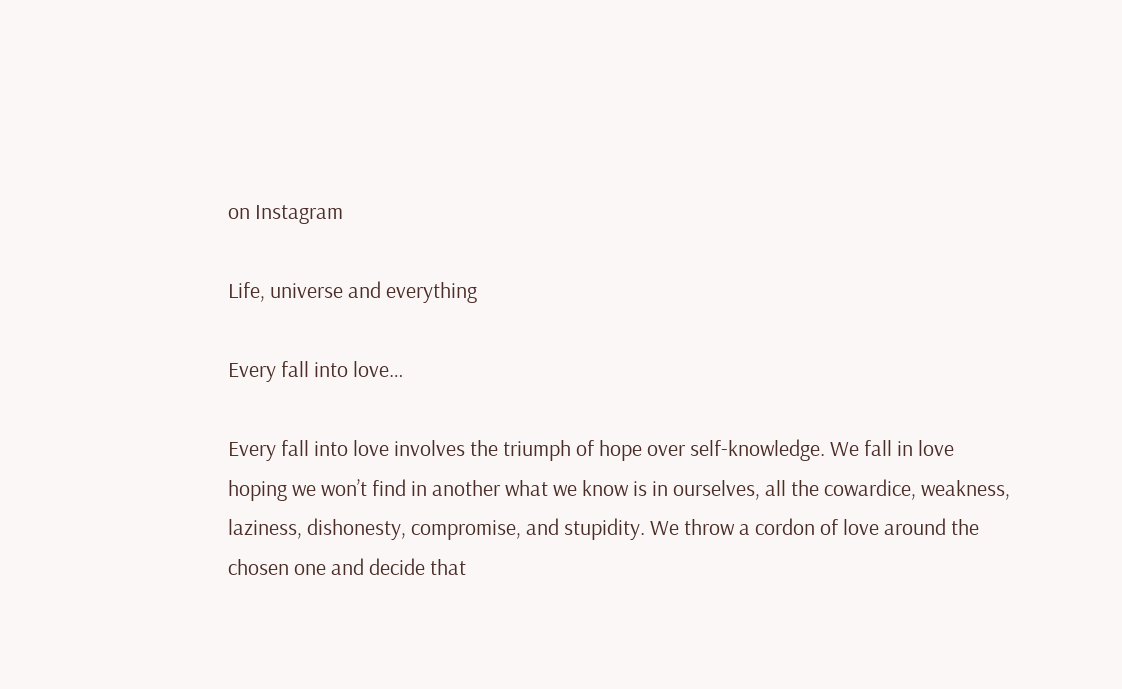on Instagram

Life, universe and everything

Every fall into love…

Every fall into love involves the triumph of hope over self-knowledge. We fall in love hoping we won’t find in another what we know is in ourselves, all the cowardice, weakness, laziness, dishonesty, compromise, and stupidity. We throw a cordon of love around the chosen one and decide that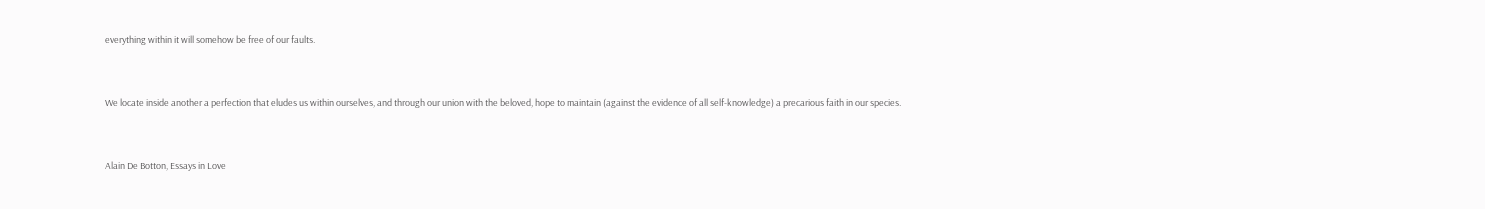everything within it will somehow be free of our faults.


We locate inside another a perfection that eludes us within ourselves, and through our union with the beloved, hope to maintain (against the evidence of all self-knowledge) a precarious faith in our species.


Alain De Botton, Essays in Love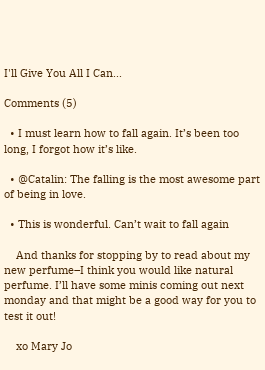I'll Give You All I Can...

Comments (5)

  • I must learn how to fall again. It’s been too long, I forgot how it’s like.

  • @Catalin: The falling is the most awesome part of being in love.

  • This is wonderful. Can’t wait to fall again

    And thanks for stopping by to read about my new perfume–I think you would like natural perfume. I’ll have some minis coming out next monday and that might be a good way for you to test it out!

    xo Mary Jo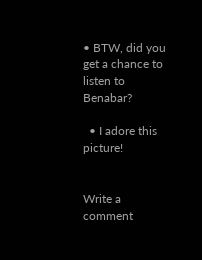• BTW, did you get a chance to listen to Benabar?

  • I adore this picture!


Write a comment